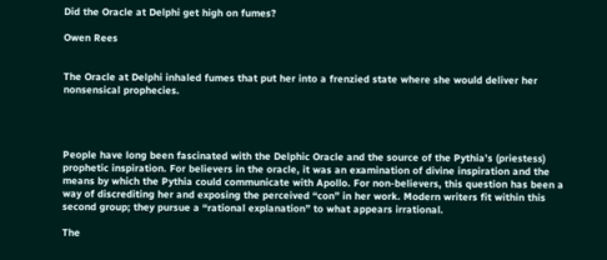Did the Oracle at Delphi get high on fumes?

Owen Rees


The Oracle at Delphi inhaled fumes that put her into a frenzied state where she would deliver her nonsensical prophecies.




People have long been fascinated with the Delphic Oracle and the source of the Pythia’s (priestess) prophetic inspiration. For believers in the oracle, it was an examination of divine inspiration and the means by which the Pythia could communicate with Apollo. For non-believers, this question has been a way of discrediting her and exposing the perceived “con” in her work. Modern writers fit within this second group; they pursue a “rational explanation” to what appears irrational.

The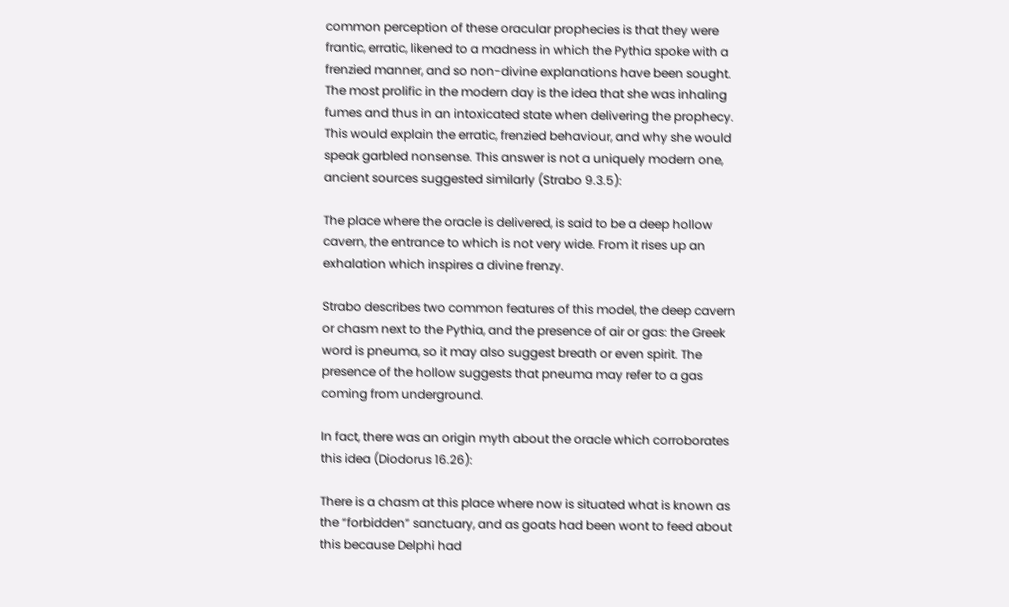common perception of these oracular prophecies is that they were frantic, erratic, likened to a madness in which the Pythia spoke with a frenzied manner, and so non-divine explanations have been sought. The most prolific in the modern day is the idea that she was inhaling fumes and thus in an intoxicated state when delivering the prophecy. This would explain the erratic, frenzied behaviour, and why she would speak garbled nonsense. This answer is not a uniquely modern one, ancient sources suggested similarly (Strabo 9.3.5):

The place where the oracle is delivered, is said to be a deep hollow cavern, the entrance to which is not very wide. From it rises up an exhalation which inspires a divine frenzy.

Strabo describes two common features of this model, the deep cavern or chasm next to the Pythia, and the presence of air or gas: the Greek word is pneuma, so it may also suggest breath or even spirit. The presence of the hollow suggests that pneuma may refer to a gas coming from underground.

In fact, there was an origin myth about the oracle which corroborates this idea (Diodorus 16.26):

There is a chasm at this place where now is situated what is known as the “forbidden” sanctuary, and as goats had been wont to feed about this because Delphi had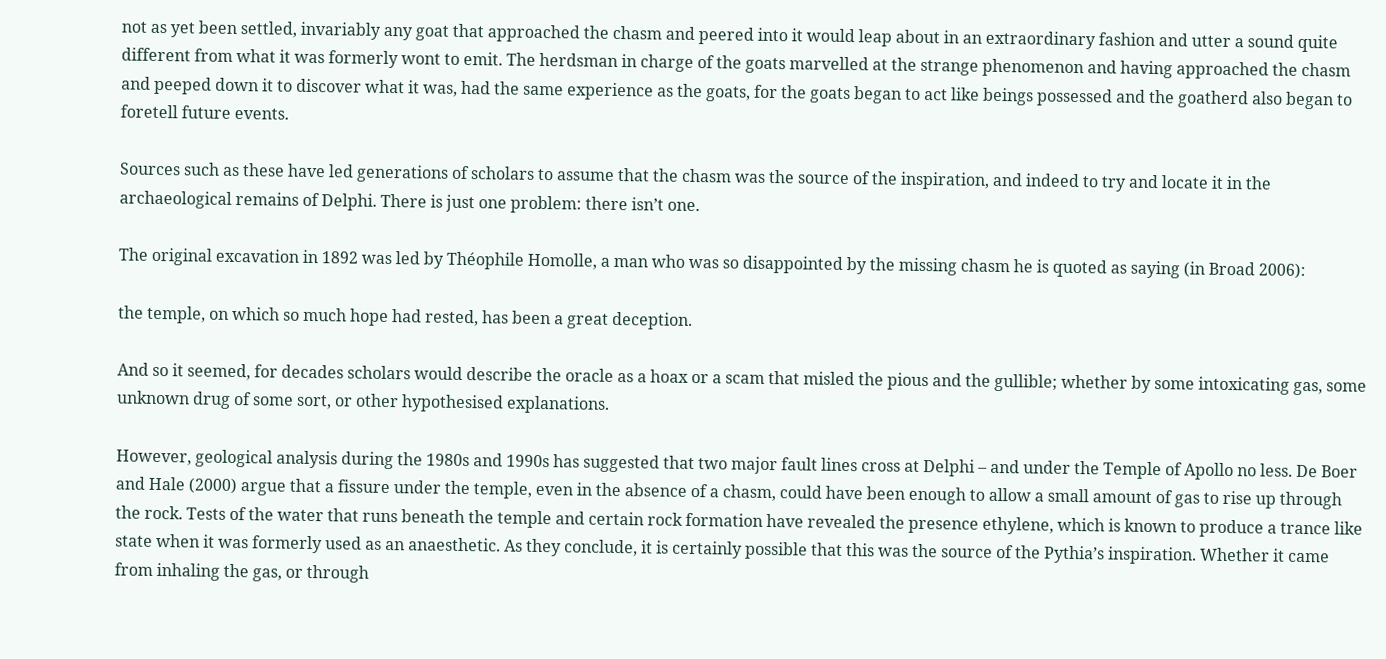not as yet been settled, invariably any goat that approached the chasm and peered into it would leap about in an extraordinary fashion and utter a sound quite different from what it was formerly wont to emit. The herdsman in charge of the goats marvelled at the strange phenomenon and having approached the chasm and peeped down it to discover what it was, had the same experience as the goats, for the goats began to act like beings possessed and the goatherd also began to foretell future events.

Sources such as these have led generations of scholars to assume that the chasm was the source of the inspiration, and indeed to try and locate it in the archaeological remains of Delphi. There is just one problem: there isn’t one.

The original excavation in 1892 was led by Théophile Homolle, a man who was so disappointed by the missing chasm he is quoted as saying (in Broad 2006):

the temple, on which so much hope had rested, has been a great deception.

And so it seemed, for decades scholars would describe the oracle as a hoax or a scam that misled the pious and the gullible; whether by some intoxicating gas, some unknown drug of some sort, or other hypothesised explanations.

However, geological analysis during the 1980s and 1990s has suggested that two major fault lines cross at Delphi – and under the Temple of Apollo no less. De Boer and Hale (2000) argue that a fissure under the temple, even in the absence of a chasm, could have been enough to allow a small amount of gas to rise up through the rock. Tests of the water that runs beneath the temple and certain rock formation have revealed the presence ethylene, which is known to produce a trance like state when it was formerly used as an anaesthetic. As they conclude, it is certainly possible that this was the source of the Pythia’s inspiration. Whether it came from inhaling the gas, or through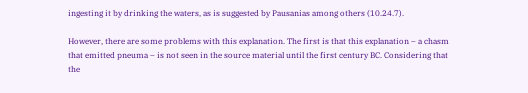ingesting it by drinking the waters, as is suggested by Pausanias among others (10.24.7).

However, there are some problems with this explanation. The first is that this explanation – a chasm that emitted pneuma – is not seen in the source material until the first century BC. Considering that the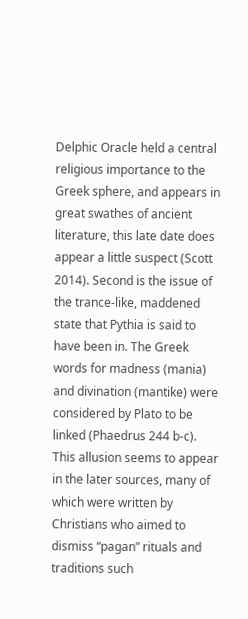Delphic Oracle held a central religious importance to the Greek sphere, and appears in great swathes of ancient literature, this late date does appear a little suspect (Scott 2014). Second is the issue of the trance-like, maddened state that Pythia is said to have been in. The Greek words for madness (mania) and divination (mantike) were considered by Plato to be linked (Phaedrus 244 b-c). This allusion seems to appear in the later sources, many of which were written by Christians who aimed to dismiss “pagan” rituals and traditions such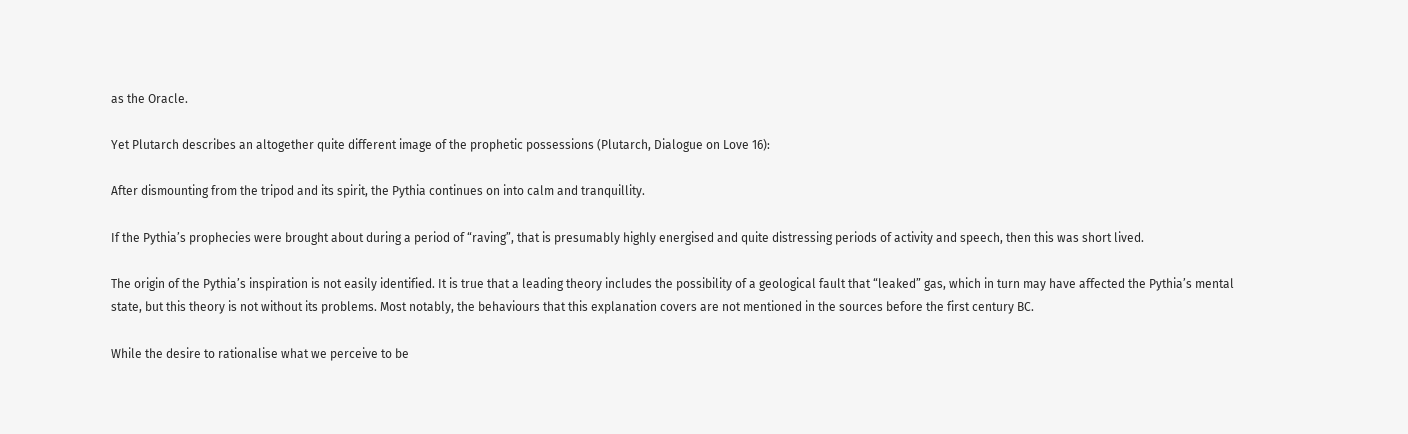as the Oracle.

Yet Plutarch describes an altogether quite different image of the prophetic possessions (Plutarch, Dialogue on Love 16):

After dismounting from the tripod and its spirit, the Pythia continues on into calm and tranquillity.

If the Pythia’s prophecies were brought about during a period of “raving”, that is presumably highly energised and quite distressing periods of activity and speech, then this was short lived.

The origin of the Pythia’s inspiration is not easily identified. It is true that a leading theory includes the possibility of a geological fault that “leaked” gas, which in turn may have affected the Pythia’s mental state, but this theory is not without its problems. Most notably, the behaviours that this explanation covers are not mentioned in the sources before the first century BC.

While the desire to rationalise what we perceive to be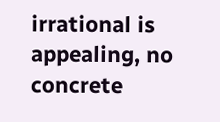irrational is appealing, no concrete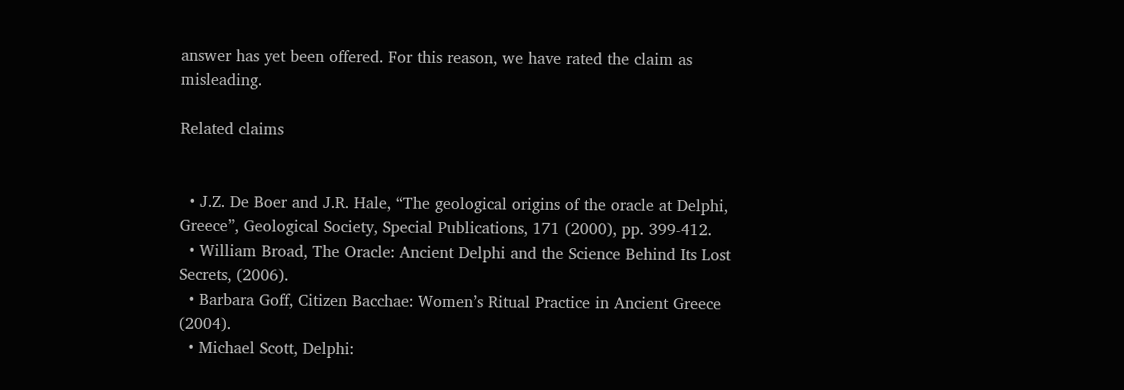answer has yet been offered. For this reason, we have rated the claim as misleading.

Related claims


  • J.Z. De Boer and J.R. Hale, “The geological origins of the oracle at Delphi, Greece”, Geological Society, Special Publications, 171 (2000), pp. 399-412.
  • William Broad, The Oracle: Ancient Delphi and the Science Behind Its Lost Secrets, (2006).
  • Barbara Goff, Citizen Bacchae: Women’s Ritual Practice in Ancient Greece (2004).
  • Michael Scott, Delphi: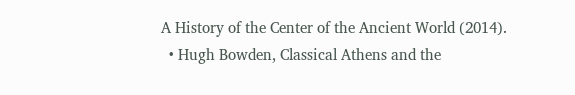A History of the Center of the Ancient World (2014).
  • Hugh Bowden, Classical Athens and the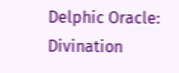Delphic Oracle: Divination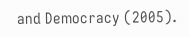and Democracy (2005).